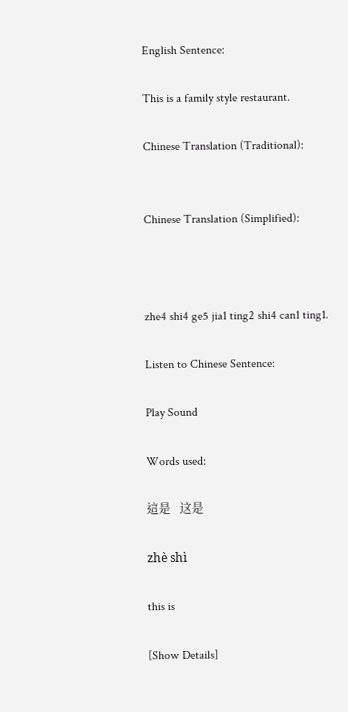English Sentence:

This is a family style restaurant.

Chinese Translation (Traditional):


Chinese Translation (Simplified):



zhe4 shi4 ge5 jia1 ting2 shi4 can1 ting1.

Listen to Chinese Sentence:

Play Sound

Words used:

這是   这是

zhè shì

this is

[Show Details]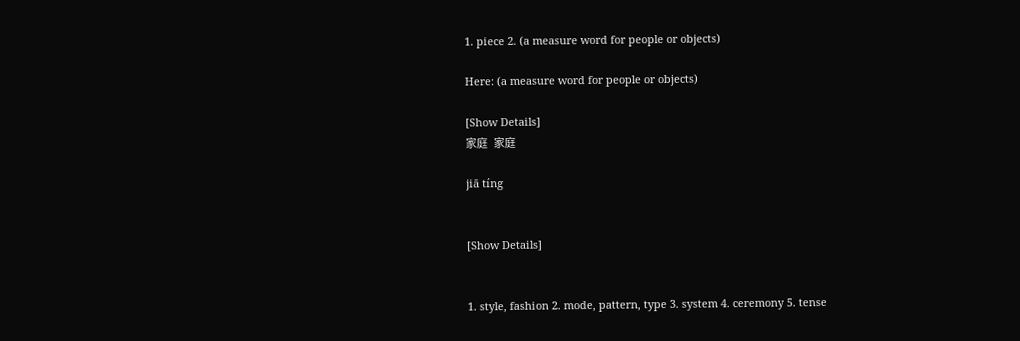1. piece 2. (a measure word for people or objects)

Here: (a measure word for people or objects)

[Show Details]
家庭   家庭

jiā tíng


[Show Details]


1. style, fashion 2. mode, pattern, type 3. system 4. ceremony 5. tense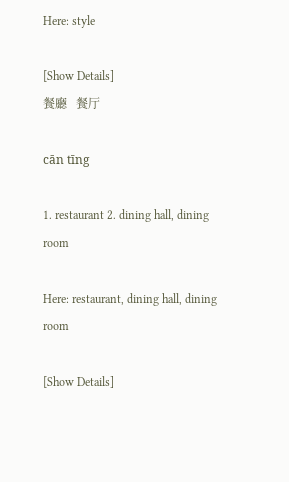Here: style

[Show Details]
餐廳   餐厅

cān tīng

1. restaurant 2. dining hall, dining room

Here: restaurant, dining hall, dining room

[Show Details]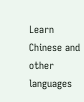Learn Chinese and other languages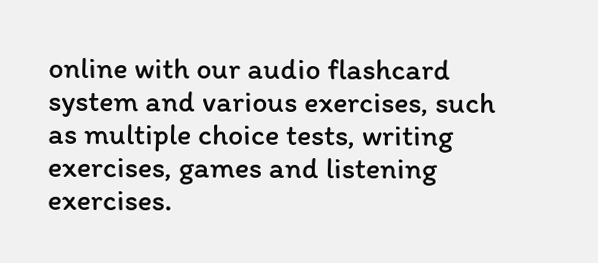online with our audio flashcard system and various exercises, such as multiple choice tests, writing exercises, games and listening exercises.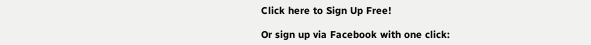Click here to Sign Up Free!

Or sign up via Facebook with one click: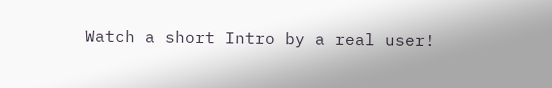Watch a short Intro by a real user!